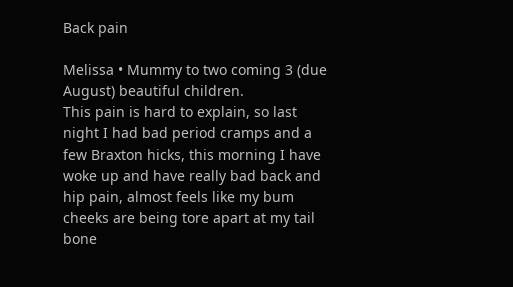Back pain

Melissa • Mummy to two coming 3 (due August) beautiful children.
This pain is hard to explain, so last night I had bad period cramps and a few Braxton hicks, this morning I have woke up and have really bad back and hip pain, almost feels like my bum cheeks are being tore apart at my tail bone